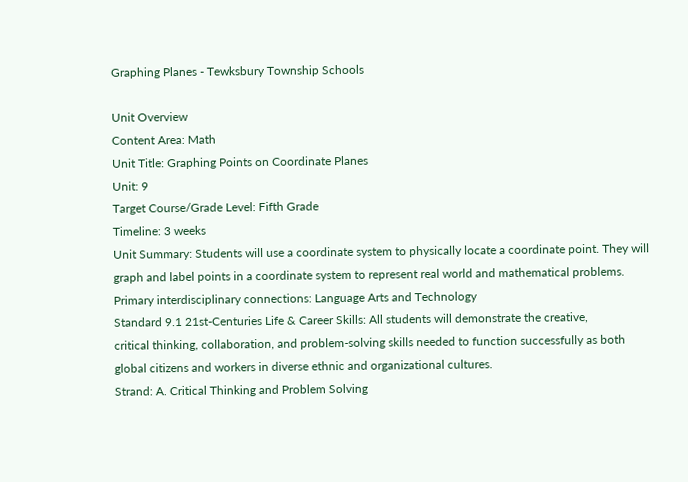Graphing Planes - Tewksbury Township Schools

Unit Overview
Content Area: Math
Unit Title: Graphing Points on Coordinate Planes
Unit: 9
Target Course/Grade Level: Fifth Grade
Timeline: 3 weeks
Unit Summary: Students will use a coordinate system to physically locate a coordinate point. They will
graph and label points in a coordinate system to represent real world and mathematical problems.
Primary interdisciplinary connections: Language Arts and Technology
Standard 9.1 21st-Centuries Life & Career Skills: All students will demonstrate the creative,
critical thinking, collaboration, and problem-solving skills needed to function successfully as both
global citizens and workers in diverse ethnic and organizational cultures.
Strand: A. Critical Thinking and Problem Solving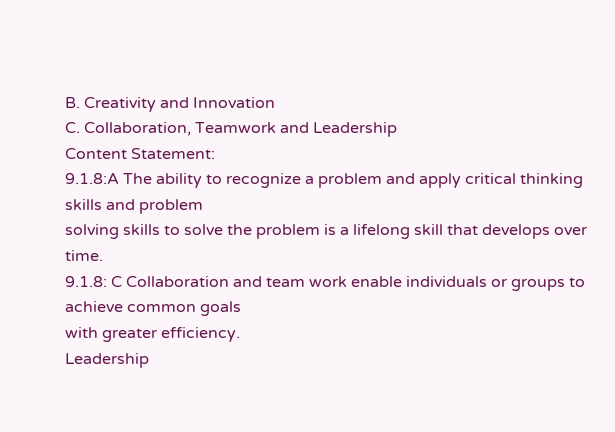B. Creativity and Innovation
C. Collaboration, Teamwork and Leadership
Content Statement:
9.1.8:A The ability to recognize a problem and apply critical thinking skills and problem
solving skills to solve the problem is a lifelong skill that develops over time.
9.1.8: C Collaboration and team work enable individuals or groups to achieve common goals
with greater efficiency.
Leadership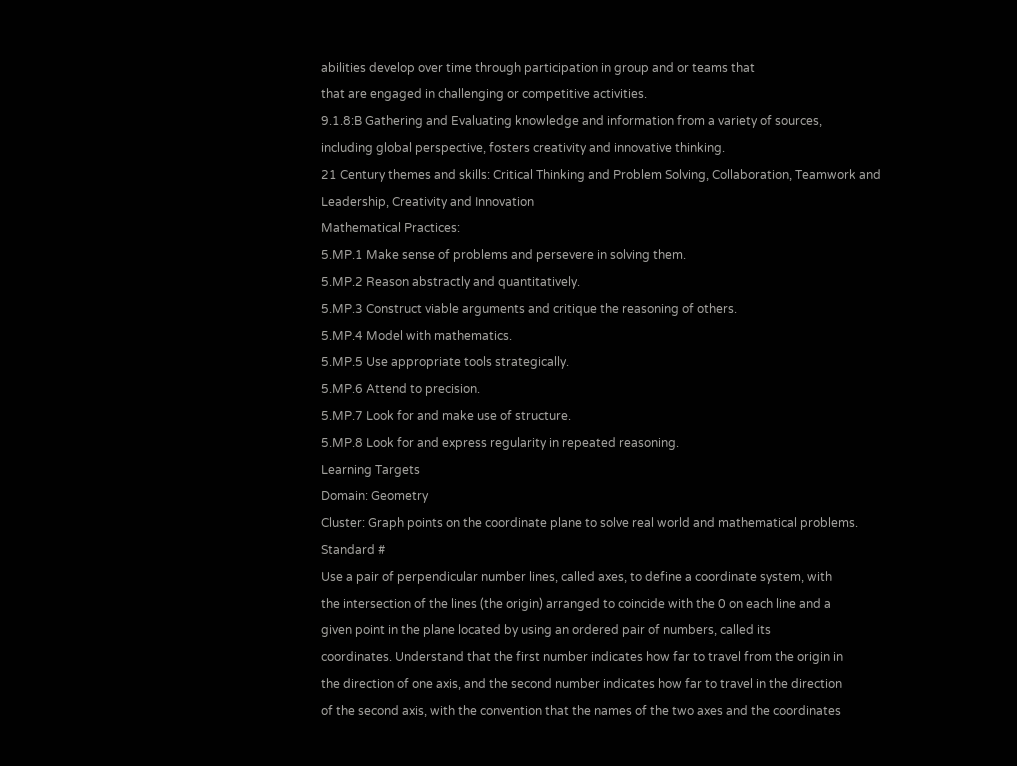abilities develop over time through participation in group and or teams that
that are engaged in challenging or competitive activities.
9.1.8:B Gathering and Evaluating knowledge and information from a variety of sources,
including global perspective, fosters creativity and innovative thinking.
21 Century themes and skills: Critical Thinking and Problem Solving, Collaboration, Teamwork and
Leadership, Creativity and Innovation
Mathematical Practices:
5.MP.1 Make sense of problems and persevere in solving them.
5.MP.2 Reason abstractly and quantitatively.
5.MP.3 Construct viable arguments and critique the reasoning of others.
5.MP.4 Model with mathematics.
5.MP.5 Use appropriate tools strategically.
5.MP.6 Attend to precision.
5.MP.7 Look for and make use of structure.
5.MP.8 Look for and express regularity in repeated reasoning.
Learning Targets
Domain: Geometry
Cluster: Graph points on the coordinate plane to solve real world and mathematical problems.
Standard #
Use a pair of perpendicular number lines, called axes, to define a coordinate system, with
the intersection of the lines (the origin) arranged to coincide with the 0 on each line and a
given point in the plane located by using an ordered pair of numbers, called its
coordinates. Understand that the first number indicates how far to travel from the origin in
the direction of one axis, and the second number indicates how far to travel in the direction
of the second axis, with the convention that the names of the two axes and the coordinates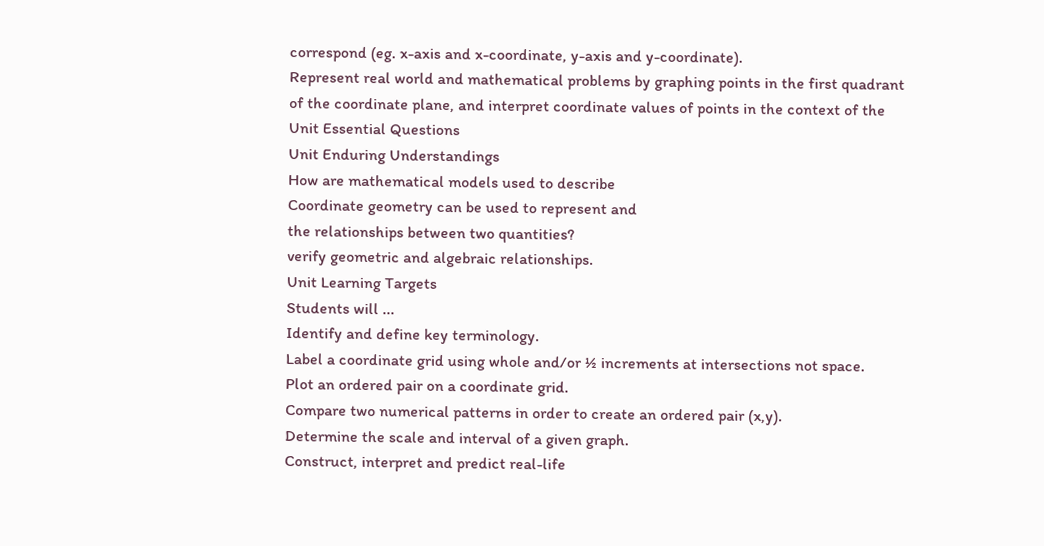correspond (eg. x-axis and x-coordinate, y-axis and y-coordinate).
Represent real world and mathematical problems by graphing points in the first quadrant
of the coordinate plane, and interpret coordinate values of points in the context of the
Unit Essential Questions
Unit Enduring Understandings
How are mathematical models used to describe
Coordinate geometry can be used to represent and
the relationships between two quantities?
verify geometric and algebraic relationships.
Unit Learning Targets
Students will ...
Identify and define key terminology.
Label a coordinate grid using whole and/or ½ increments at intersections not space.
Plot an ordered pair on a coordinate grid.
Compare two numerical patterns in order to create an ordered pair (x,y).
Determine the scale and interval of a given graph.
Construct, interpret and predict real-life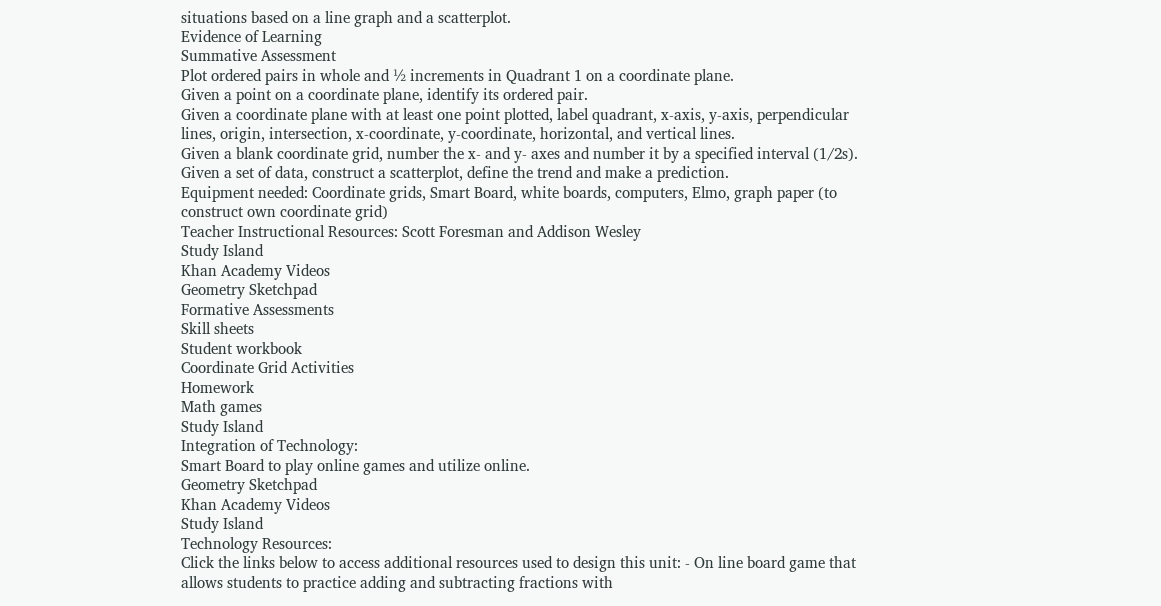situations based on a line graph and a scatterplot.
Evidence of Learning
Summative Assessment
Plot ordered pairs in whole and ½ increments in Quadrant 1 on a coordinate plane.
Given a point on a coordinate plane, identify its ordered pair.
Given a coordinate plane with at least one point plotted, label quadrant, x-axis, y-axis, perpendicular
lines, origin, intersection, x-coordinate, y-coordinate, horizontal, and vertical lines.
Given a blank coordinate grid, number the x- and y- axes and number it by a specified interval (1/2s).
Given a set of data, construct a scatterplot, define the trend and make a prediction.
Equipment needed: Coordinate grids, Smart Board, white boards, computers, Elmo, graph paper (to
construct own coordinate grid)
Teacher Instructional Resources: Scott Foresman and Addison Wesley
Study Island
Khan Academy Videos
Geometry Sketchpad
Formative Assessments
Skill sheets
Student workbook
Coordinate Grid Activities
Homework
Math games
Study Island
Integration of Technology:
Smart Board to play online games and utilize online.
Geometry Sketchpad
Khan Academy Videos
Study Island
Technology Resources:
Click the links below to access additional resources used to design this unit: - On line board game that
allows students to practice adding and subtracting fractions with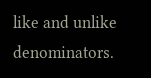like and unlike denominators.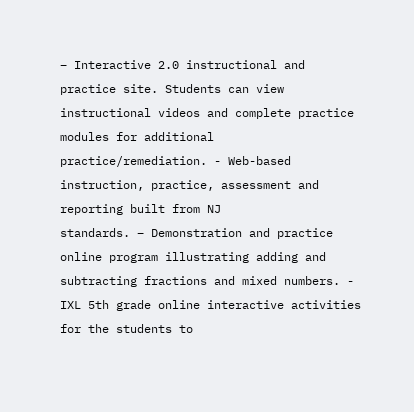– Interactive 2.0 instructional and practice site. Students can view
instructional videos and complete practice modules for additional practice/remediation. - Web-based instruction, practice, assessment and reporting built from NJ
standards. – Demonstration and practice
online program illustrating adding and subtracting fractions and mixed numbers. - IXL 5th grade online interactive activities for the students to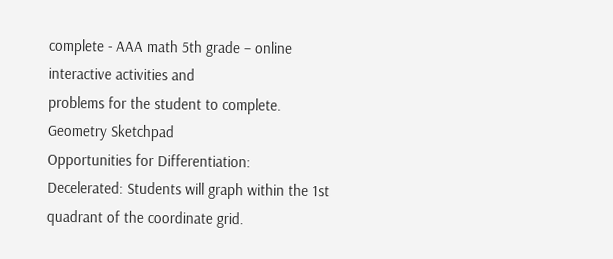complete - AAA math 5th grade – online interactive activities and
problems for the student to complete.
Geometry Sketchpad
Opportunities for Differentiation:
Decelerated: Students will graph within the 1st quadrant of the coordinate grid.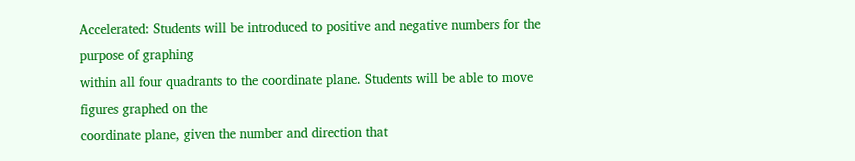Accelerated: Students will be introduced to positive and negative numbers for the purpose of graphing
within all four quadrants to the coordinate plane. Students will be able to move figures graphed on the
coordinate plane, given the number and direction that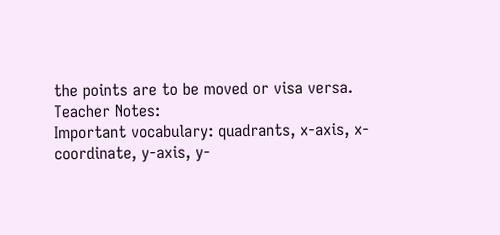the points are to be moved or visa versa.
Teacher Notes:
Important vocabulary: quadrants, x-axis, x-coordinate, y-axis, y-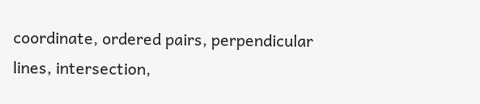coordinate, ordered pairs, perpendicular
lines, intersection,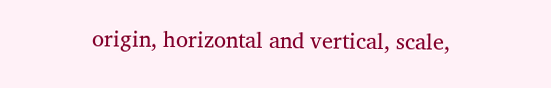origin, horizontal and vertical, scale,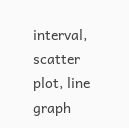interval, scatter plot, line graph